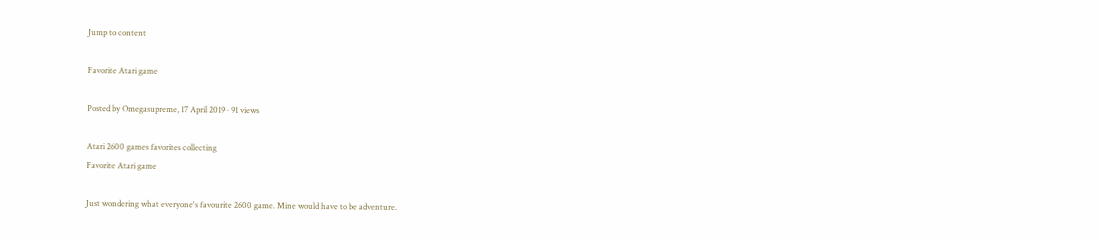Jump to content

Favorite Atari game

Posted by Omegasupreme, 17 April 2019 · 91 views

Atari 2600 games favorites collecting
Favorite Atari game

Just wondering what everyone's favourite 2600 game. Mine would have to be adventure.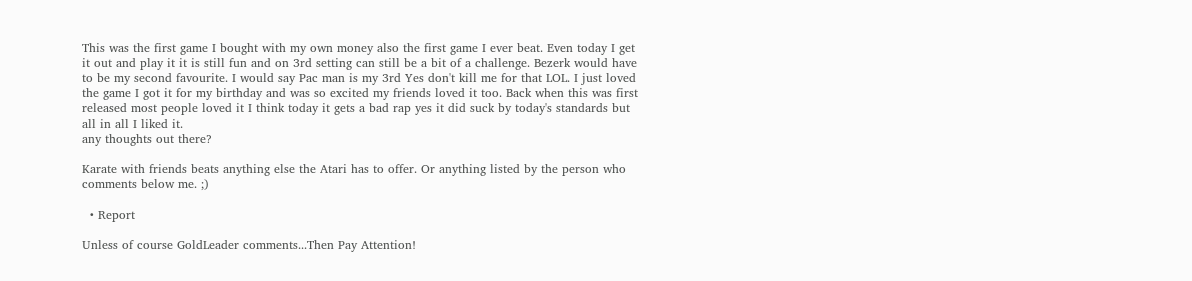This was the first game I bought with my own money also the first game I ever beat. Even today I get it out and play it it is still fun and on 3rd setting can still be a bit of a challenge. Bezerk would have to be my second favourite. I would say Pac man is my 3rd Yes don't kill me for that LOL. I just loved the game I got it for my birthday and was so excited my friends loved it too. Back when this was first released most people loved it I think today it gets a bad rap yes it did suck by today's standards but all in all I liked it.
any thoughts out there?

Karate with friends beats anything else the Atari has to offer. Or anything listed by the person who comments below me. ;)

  • Report

Unless of course GoldLeader comments...Then Pay Attention!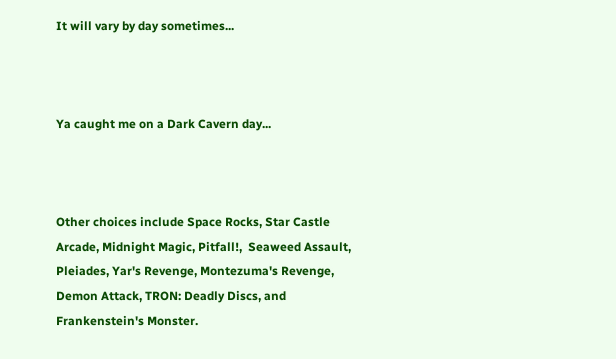It will vary by day sometimes...



Ya caught me on a Dark Cavern day...



Other choices include Space Rocks, Star Castle Arcade, Midnight Magic, Pitfall!,  Seaweed Assault, Pleiades, Yar's Revenge, Montezuma's Revenge, Demon Attack, TRON: Deadly Discs, and Frankenstein's Monster.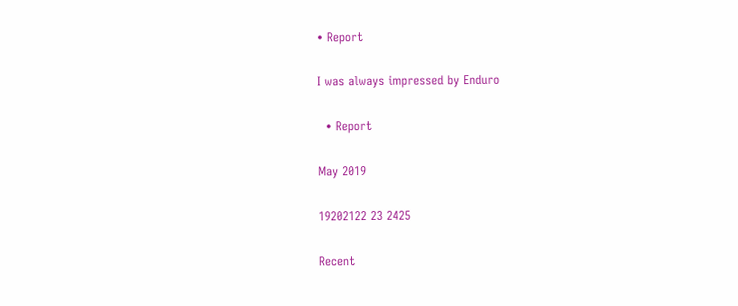• Report

I was always impressed by Enduro

  • Report

May 2019

19202122 23 2425

Recent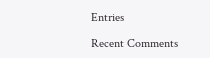Entries

Recent Comments